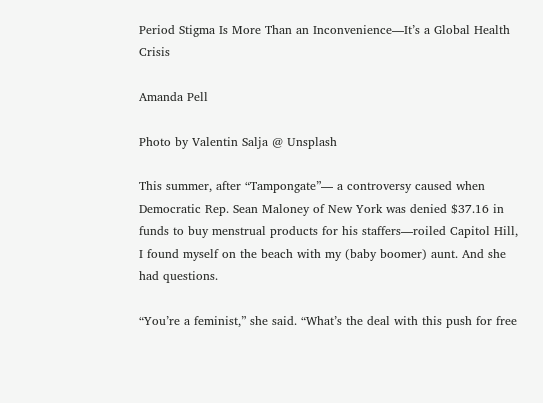Period Stigma Is More Than an Inconvenience—It’s a Global Health Crisis

Amanda Pell

Photo by Valentin Salja @ Unsplash

This summer, after “Tampongate”— a controversy caused when Democratic Rep. Sean Maloney of New York was denied $37.16 in funds to buy menstrual products for his staffers—roiled Capitol Hill, I found myself on the beach with my (baby boomer) aunt. And she had questions.

“You’re a feminist,” she said. “What’s the deal with this push for free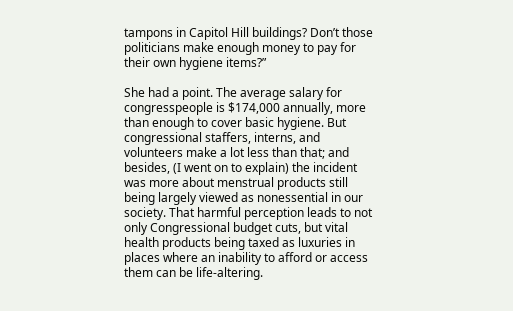tampons in Capitol Hill buildings? Don’t those politicians make enough money to pay for their own hygiene items?”

She had a point. The average salary for congresspeople is $174,000 annually, more than enough to cover basic hygiene. But congressional staffers, interns, and volunteers make a lot less than that; and besides, (I went on to explain) the incident was more about menstrual products still being largely viewed as nonessential in our society. That harmful perception leads to not only Congressional budget cuts, but vital health products being taxed as luxuries in places where an inability to afford or access them can be life-altering.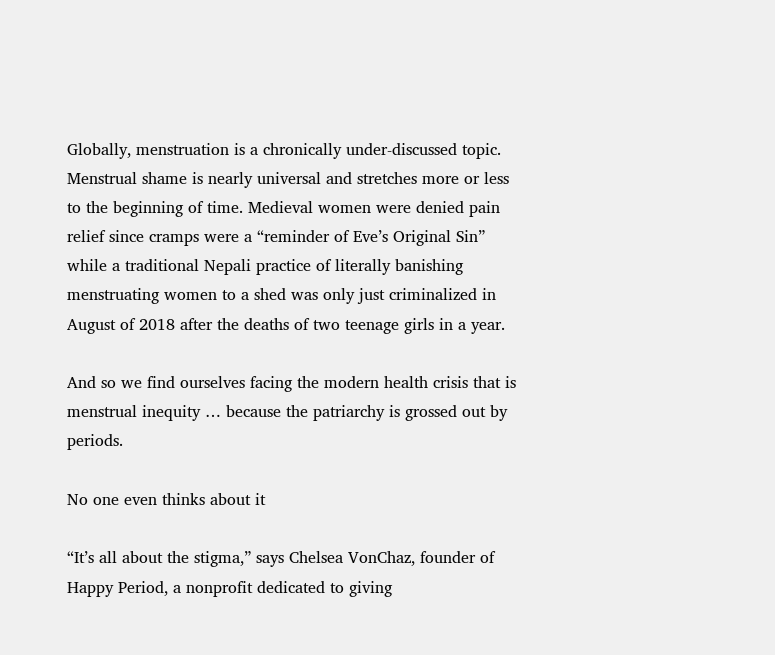Globally, menstruation is a chronically under-discussed topic. Menstrual shame is nearly universal and stretches more or less to the beginning of time. Medieval women were denied pain relief since cramps were a “reminder of Eve’s Original Sin” while a traditional Nepali practice of literally banishing menstruating women to a shed was only just criminalized in August of 2018 after the deaths of two teenage girls in a year.

And so we find ourselves facing the modern health crisis that is menstrual inequity … because the patriarchy is grossed out by periods.

No one even thinks about it

“It’s all about the stigma,” says Chelsea VonChaz, founder of Happy Period, a nonprofit dedicated to giving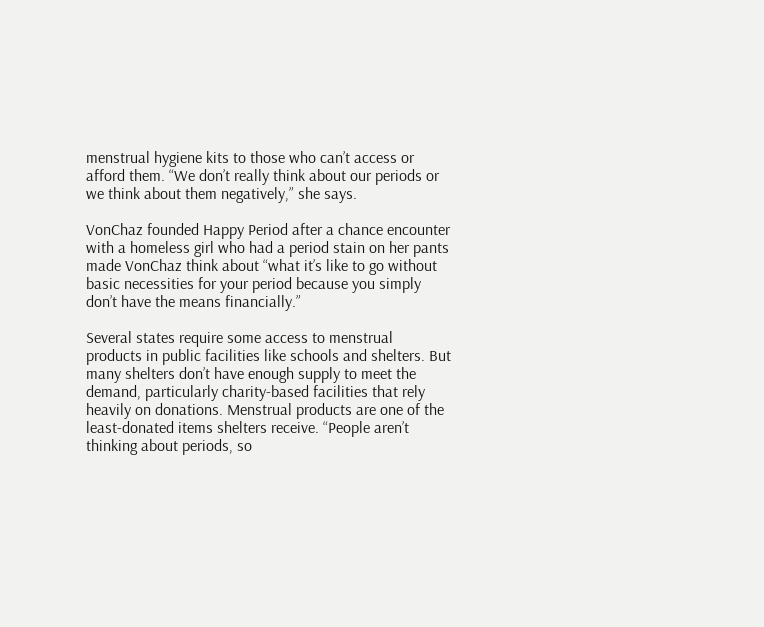menstrual hygiene kits to those who can’t access or afford them. “We don’t really think about our periods or we think about them negatively,” she says.

VonChaz founded Happy Period after a chance encounter with a homeless girl who had a period stain on her pants made VonChaz think about “what it’s like to go without basic necessities for your period because you simply don’t have the means financially.”

Several states require some access to menstrual products in public facilities like schools and shelters. But many shelters don’t have enough supply to meet the demand, particularly charity-based facilities that rely heavily on donations. Menstrual products are one of the least-donated items shelters receive. “People aren’t thinking about periods, so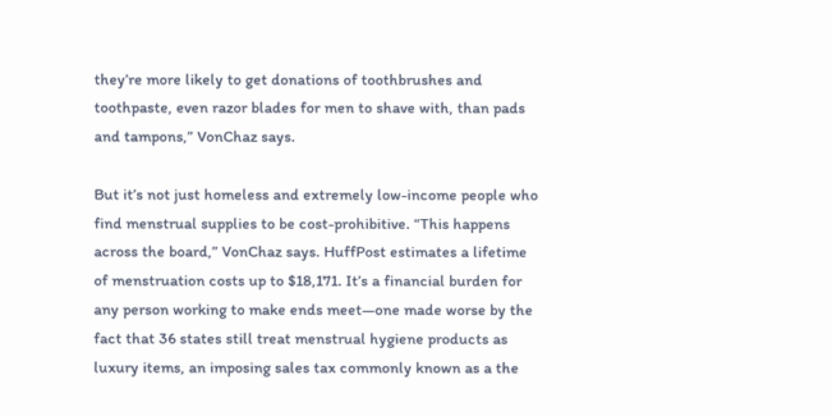they’re more likely to get donations of toothbrushes and toothpaste, even razor blades for men to shave with, than pads and tampons,” VonChaz says.

But it’s not just homeless and extremely low-income people who find menstrual supplies to be cost-prohibitive. “This happens across the board,” VonChaz says. HuffPost estimates a lifetime of menstruation costs up to $18,171. It’s a financial burden for any person working to make ends meet—one made worse by the fact that 36 states still treat menstrual hygiene products as luxury items, an imposing sales tax commonly known as a the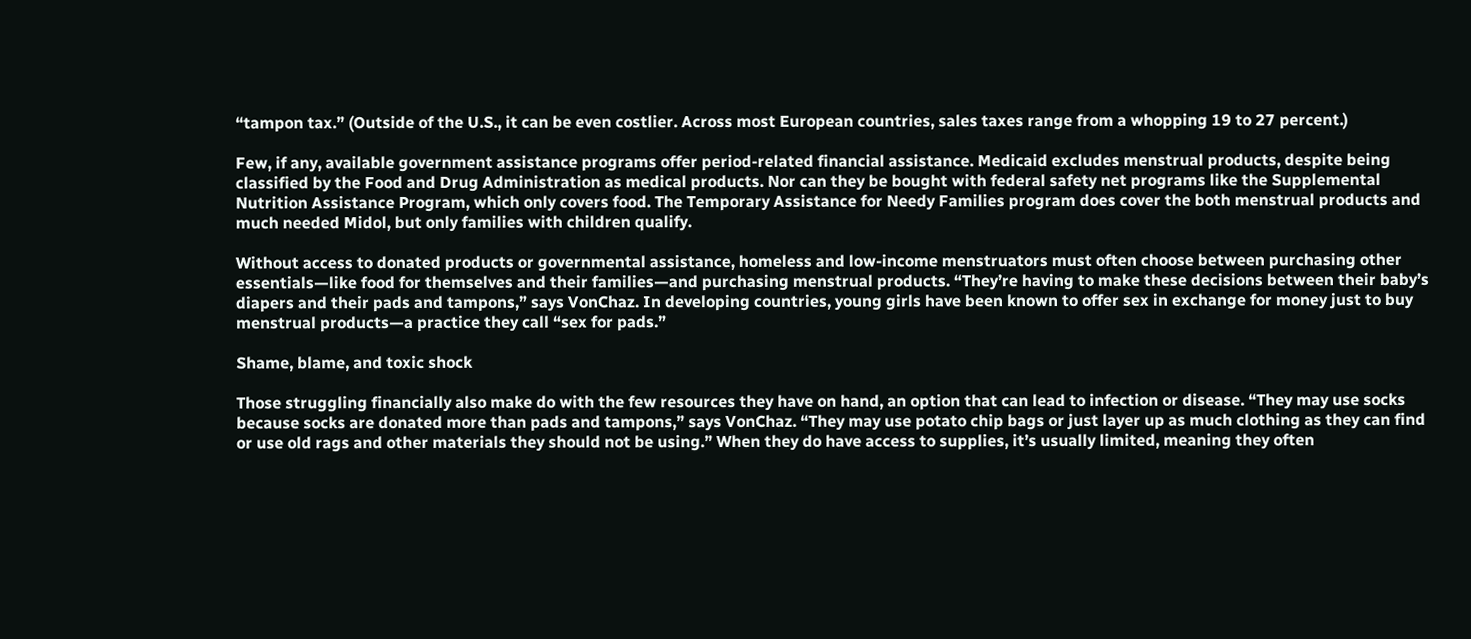“tampon tax.” (Outside of the U.S., it can be even costlier. Across most European countries, sales taxes range from a whopping 19 to 27 percent.)

Few, if any, available government assistance programs offer period-related financial assistance. Medicaid excludes menstrual products, despite being classified by the Food and Drug Administration as medical products. Nor can they be bought with federal safety net programs like the Supplemental Nutrition Assistance Program, which only covers food. The Temporary Assistance for Needy Families program does cover the both menstrual products and much needed Midol, but only families with children qualify.

Without access to donated products or governmental assistance, homeless and low-income menstruators must often choose between purchasing other essentials—like food for themselves and their families—and purchasing menstrual products. “They’re having to make these decisions between their baby’s diapers and their pads and tampons,” says VonChaz. In developing countries, young girls have been known to offer sex in exchange for money just to buy menstrual products—a practice they call “sex for pads.”

Shame, blame, and toxic shock

Those struggling financially also make do with the few resources they have on hand, an option that can lead to infection or disease. “They may use socks because socks are donated more than pads and tampons,” says VonChaz. “They may use potato chip bags or just layer up as much clothing as they can find or use old rags and other materials they should not be using.” When they do have access to supplies, it’s usually limited, meaning they often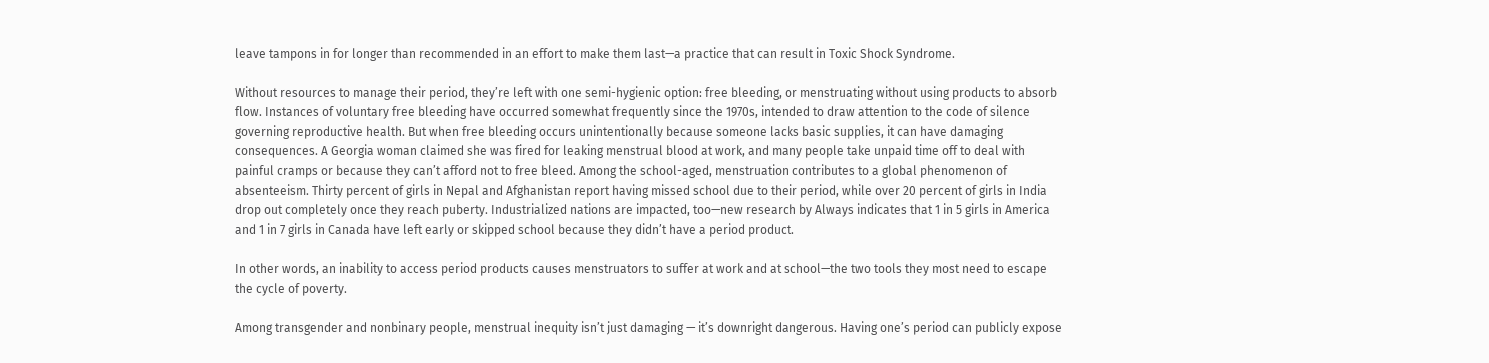leave tampons in for longer than recommended in an effort to make them last—a practice that can result in Toxic Shock Syndrome.

Without resources to manage their period, they’re left with one semi-hygienic option: free bleeding, or menstruating without using products to absorb flow. Instances of voluntary free bleeding have occurred somewhat frequently since the 1970s, intended to draw attention to the code of silence governing reproductive health. But when free bleeding occurs unintentionally because someone lacks basic supplies, it can have damaging consequences. A Georgia woman claimed she was fired for leaking menstrual blood at work, and many people take unpaid time off to deal with painful cramps or because they can’t afford not to free bleed. Among the school-aged, menstruation contributes to a global phenomenon of absenteeism. Thirty percent of girls in Nepal and Afghanistan report having missed school due to their period, while over 20 percent of girls in India drop out completely once they reach puberty. Industrialized nations are impacted, too—new research by Always indicates that 1 in 5 girls in America and 1 in 7 girls in Canada have left early or skipped school because they didn’t have a period product.

In other words, an inability to access period products causes menstruators to suffer at work and at school—the two tools they most need to escape the cycle of poverty.

Among transgender and nonbinary people, menstrual inequity isn’t just damaging — it’s downright dangerous. Having one’s period can publicly expose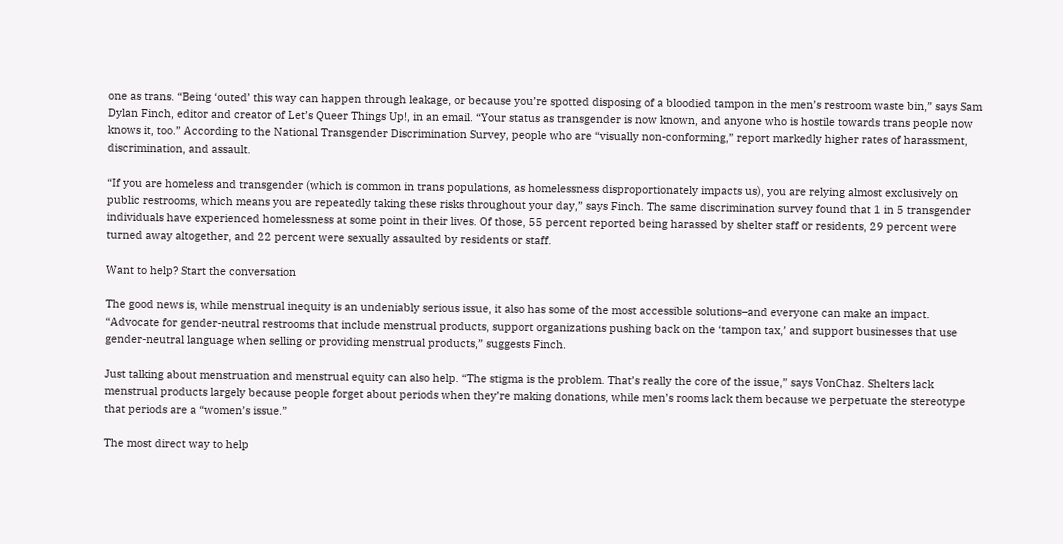one as trans. “Being ‘outed’ this way can happen through leakage, or because you’re spotted disposing of a bloodied tampon in the men’s restroom waste bin,” says Sam Dylan Finch, editor and creator of Let’s Queer Things Up!, in an email. “Your status as transgender is now known, and anyone who is hostile towards trans people now knows it, too.” According to the National Transgender Discrimination Survey, people who are “visually non-conforming,” report markedly higher rates of harassment, discrimination, and assault.

“If you are homeless and transgender (which is common in trans populations, as homelessness disproportionately impacts us), you are relying almost exclusively on public restrooms, which means you are repeatedly taking these risks throughout your day,” says Finch. The same discrimination survey found that 1 in 5 transgender individuals have experienced homelessness at some point in their lives. Of those, 55 percent reported being harassed by shelter staff or residents, 29 percent were turned away altogether, and 22 percent were sexually assaulted by residents or staff.

Want to help? Start the conversation

The good news is, while menstrual inequity is an undeniably serious issue, it also has some of the most accessible solutions–and everyone can make an impact. “Advocate for gender-neutral restrooms that include menstrual products, support organizations pushing back on the ‘tampon tax,’ and support businesses that use gender-neutral language when selling or providing menstrual products,” suggests Finch.

Just talking about menstruation and menstrual equity can also help. “The stigma is the problem. That’s really the core of the issue,” says VonChaz. Shelters lack menstrual products largely because people forget about periods when they’re making donations, while men’s rooms lack them because we perpetuate the stereotype that periods are a “women’s issue.”

The most direct way to help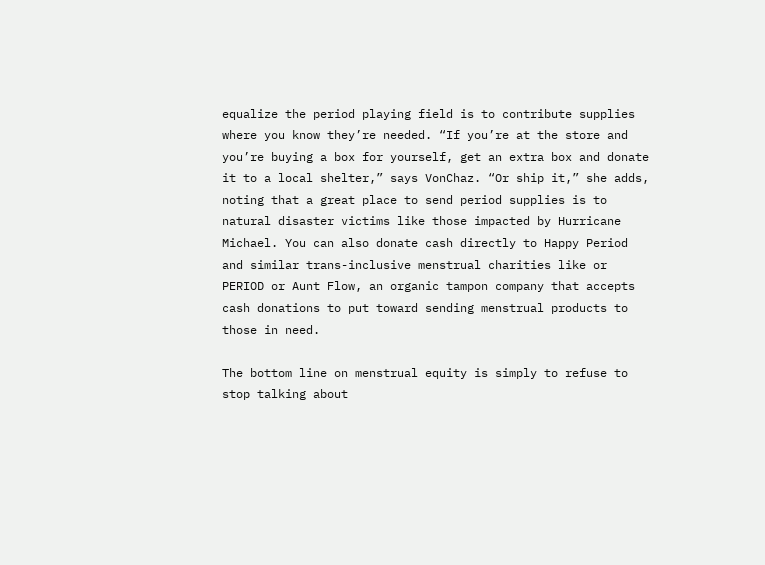equalize the period playing field is to contribute supplies where you know they’re needed. “If you’re at the store and you’re buying a box for yourself, get an extra box and donate it to a local shelter,” says VonChaz. “Or ship it,” she adds, noting that a great place to send period supplies is to natural disaster victims like those impacted by Hurricane Michael. You can also donate cash directly to Happy Period and similar trans-inclusive menstrual charities like or PERIOD or Aunt Flow, an organic tampon company that accepts cash donations to put toward sending menstrual products to those in need.

The bottom line on menstrual equity is simply to refuse to stop talking about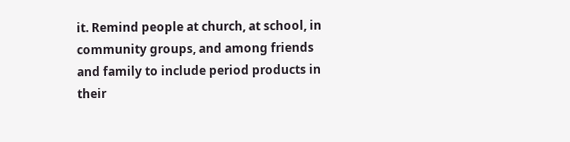it. Remind people at church, at school, in community groups, and among friends and family to include period products in their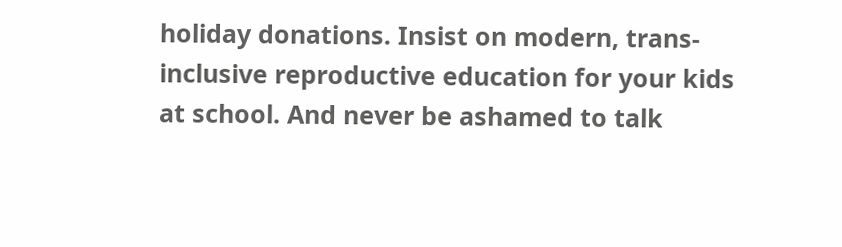holiday donations. Insist on modern, trans-inclusive reproductive education for your kids at school. And never be ashamed to talk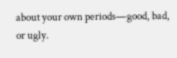about your own periods—good, bad, or ugly.